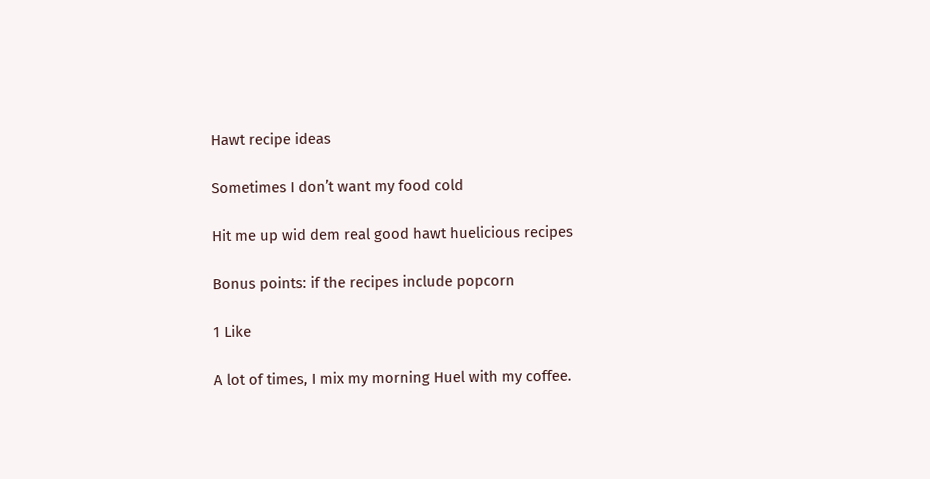Hawt recipe ideas

Sometimes I don’t want my food cold

Hit me up wid dem real good hawt huelicious recipes

Bonus points: if the recipes include popcorn

1 Like

A lot of times, I mix my morning Huel with my coffee.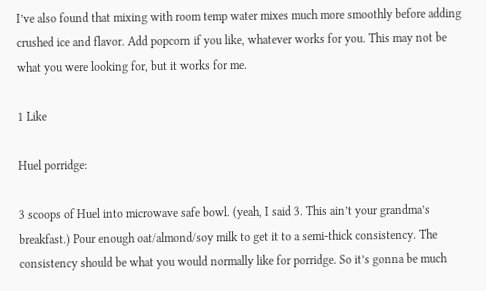I’ve also found that mixing with room temp water mixes much more smoothly before adding crushed ice and flavor. Add popcorn if you like, whatever works for you. This may not be what you were looking for, but it works for me.

1 Like

Huel porridge:

3 scoops of Huel into microwave safe bowl. (yeah, I said 3. This ain’t your grandma’s breakfast.) Pour enough oat/almond/soy milk to get it to a semi-thick consistency. The consistency should be what you would normally like for porridge. So it’s gonna be much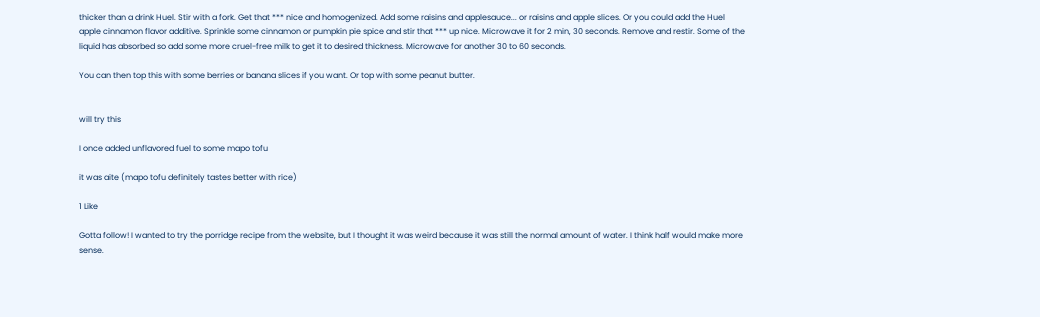thicker than a drink Huel. Stir with a fork. Get that *** nice and homogenized. Add some raisins and applesauce... or raisins and apple slices. Or you could add the Huel apple cinnamon flavor additive. Sprinkle some cinnamon or pumpkin pie spice and stir that *** up nice. Microwave it for 2 min, 30 seconds. Remove and restir. Some of the liquid has absorbed so add some more cruel-free milk to get it to desired thickness. Microwave for another 30 to 60 seconds.

You can then top this with some berries or banana slices if you want. Or top with some peanut butter.


will try this

I once added unflavored fuel to some mapo tofu

it was aite (mapo tofu definitely tastes better with rice)

1 Like

Gotta follow! I wanted to try the porridge recipe from the website, but I thought it was weird because it was still the normal amount of water. I think half would make more sense.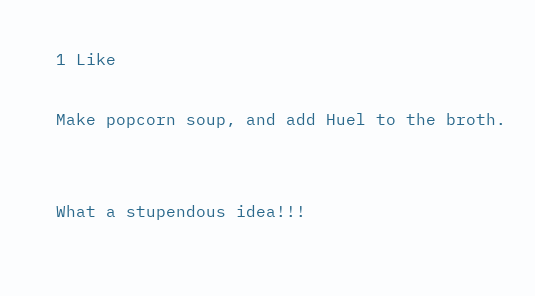1 Like

Make popcorn soup, and add Huel to the broth.


What a stupendous idea!!!